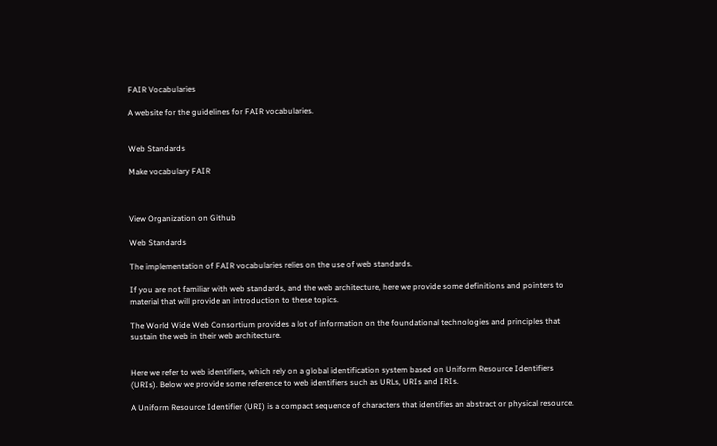FAIR Vocabularies

A website for the guidelines for FAIR vocabularies.


Web Standards

Make vocabulary FAIR



View Organization on Github

Web Standards

The implementation of FAIR vocabularies relies on the use of web standards.

If you are not familiar with web standards, and the web architecture, here we provide some definitions and pointers to material that will provide an introduction to these topics.

The World Wide Web Consortium provides a lot of information on the foundational technologies and principles that sustain the web in their web architecture.


Here we refer to web identifiers, which rely on a global identification system based on Uniform Resource Identifiers (URIs). Below we provide some reference to web identifiers such as URLs, URIs and IRIs.

A Uniform Resource Identifier (URI) is a compact sequence of characters that identifies an abstract or physical resource.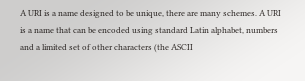A URI is a name designed to be unique, there are many schemes. A URI is a name that can be encoded using standard Latin alphabet, numbers and a limited set of other characters (the ASCII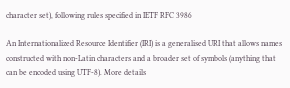character set), following rules specified in IETF RFC 3986

An Internationalized Resource Identifier (IRI) is a generalised URI that allows names constructed with non-Latin characters and a broader set of symbols (anything that can be encoded using UTF-8). More details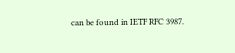can be found in IETF RFC 3987.